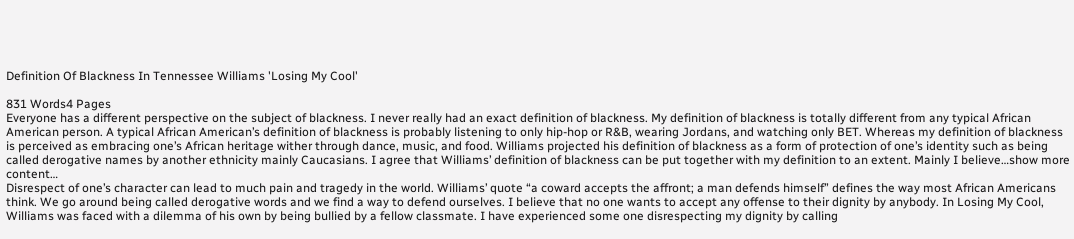Definition Of Blackness In Tennessee Williams 'Losing My Cool'

831 Words4 Pages
Everyone has a different perspective on the subject of blackness. I never really had an exact definition of blackness. My definition of blackness is totally different from any typical African American person. A typical African American’s definition of blackness is probably listening to only hip-hop or R&B, wearing Jordans, and watching only BET. Whereas my definition of blackness is perceived as embracing one’s African heritage wither through dance, music, and food. Williams projected his definition of blackness as a form of protection of one’s identity such as being called derogative names by another ethnicity mainly Caucasians. I agree that Williams’ definition of blackness can be put together with my definition to an extent. Mainly I believe…show more content…
Disrespect of one’s character can lead to much pain and tragedy in the world. Williams’ quote “a coward accepts the affront; a man defends himself” defines the way most African Americans think. We go around being called derogative words and we find a way to defend ourselves. I believe that no one wants to accept any offense to their dignity by anybody. In Losing My Cool, Williams was faced with a dilemma of his own by being bullied by a fellow classmate. I have experienced some one disrespecting my dignity by calling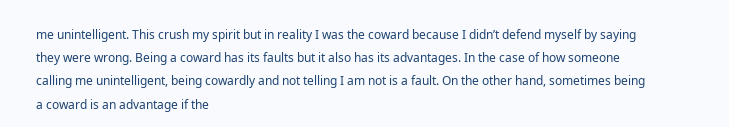me unintelligent. This crush my spirit but in reality I was the coward because I didn’t defend myself by saying they were wrong. Being a coward has its faults but it also has its advantages. In the case of how someone calling me unintelligent, being cowardly and not telling I am not is a fault. On the other hand, sometimes being a coward is an advantage if the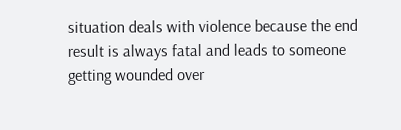situation deals with violence because the end result is always fatal and leads to someone getting wounded over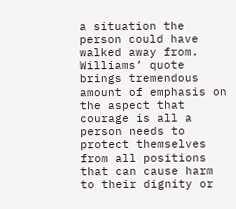a situation the person could have walked away from. Williams’ quote brings tremendous amount of emphasis on the aspect that courage is all a person needs to protect themselves from all positions that can cause harm to their dignity or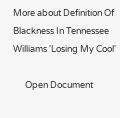More about Definition Of Blackness In Tennessee Williams 'Losing My Cool'

      Open Document